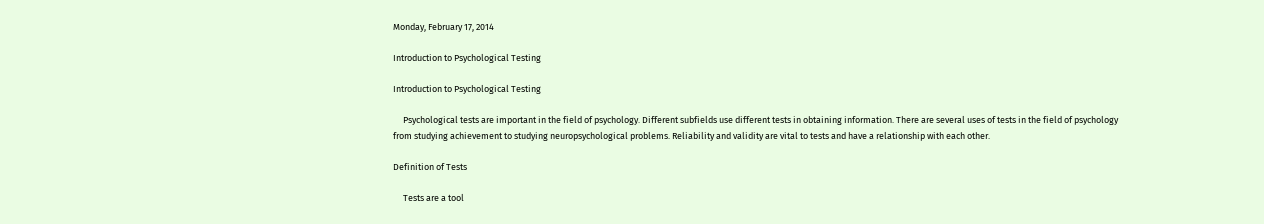Monday, February 17, 2014

Introduction to Psychological Testing

Introduction to Psychological Testing

     Psychological tests are important in the field of psychology. Different subfields use different tests in obtaining information. There are several uses of tests in the field of psychology from studying achievement to studying neuropsychological problems. Reliability and validity are vital to tests and have a relationship with each other.

Definition of Tests

     Tests are a tool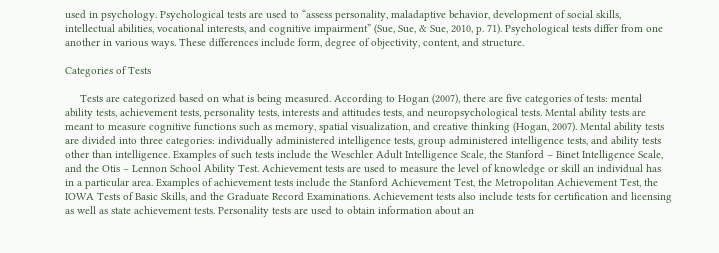used in psychology. Psychological tests are used to “assess personality, maladaptive behavior, development of social skills, intellectual abilities, vocational interests, and cognitive impairment” (Sue, Sue, & Sue, 2010, p. 71). Psychological tests differ from one another in various ways. These differences include form, degree of objectivity, content, and structure.

Categories of Tests

     Tests are categorized based on what is being measured. According to Hogan (2007), there are five categories of tests: mental ability tests, achievement tests, personality tests, interests and attitudes tests, and neuropsychological tests. Mental ability tests are meant to measure cognitive functions such as memory, spatial visualization, and creative thinking (Hogan, 2007). Mental ability tests are divided into three categories: individually administered intelligence tests, group administered intelligence tests, and ability tests other than intelligence. Examples of such tests include the Weschler Adult Intelligence Scale, the Stanford – Binet Intelligence Scale, and the Otis – Lennon School Ability Test. Achievement tests are used to measure the level of knowledge or skill an individual has in a particular area. Examples of achievement tests include the Stanford Achievement Test, the Metropolitan Achievement Test, the IOWA Tests of Basic Skills, and the Graduate Record Examinations. Achievement tests also include tests for certification and licensing as well as state achievement tests. Personality tests are used to obtain information about an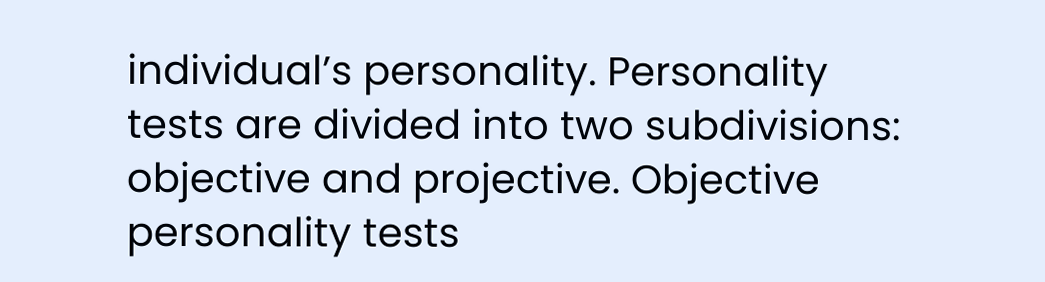individual’s personality. Personality tests are divided into two subdivisions: objective and projective. Objective personality tests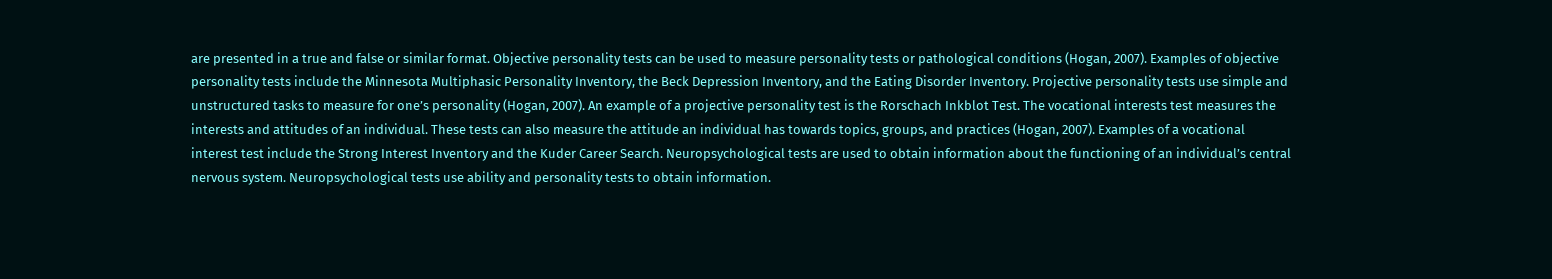are presented in a true and false or similar format. Objective personality tests can be used to measure personality tests or pathological conditions (Hogan, 2007). Examples of objective personality tests include the Minnesota Multiphasic Personality Inventory, the Beck Depression Inventory, and the Eating Disorder Inventory. Projective personality tests use simple and unstructured tasks to measure for one’s personality (Hogan, 2007). An example of a projective personality test is the Rorschach Inkblot Test. The vocational interests test measures the interests and attitudes of an individual. These tests can also measure the attitude an individual has towards topics, groups, and practices (Hogan, 2007). Examples of a vocational interest test include the Strong Interest Inventory and the Kuder Career Search. Neuropsychological tests are used to obtain information about the functioning of an individual’s central nervous system. Neuropsychological tests use ability and personality tests to obtain information.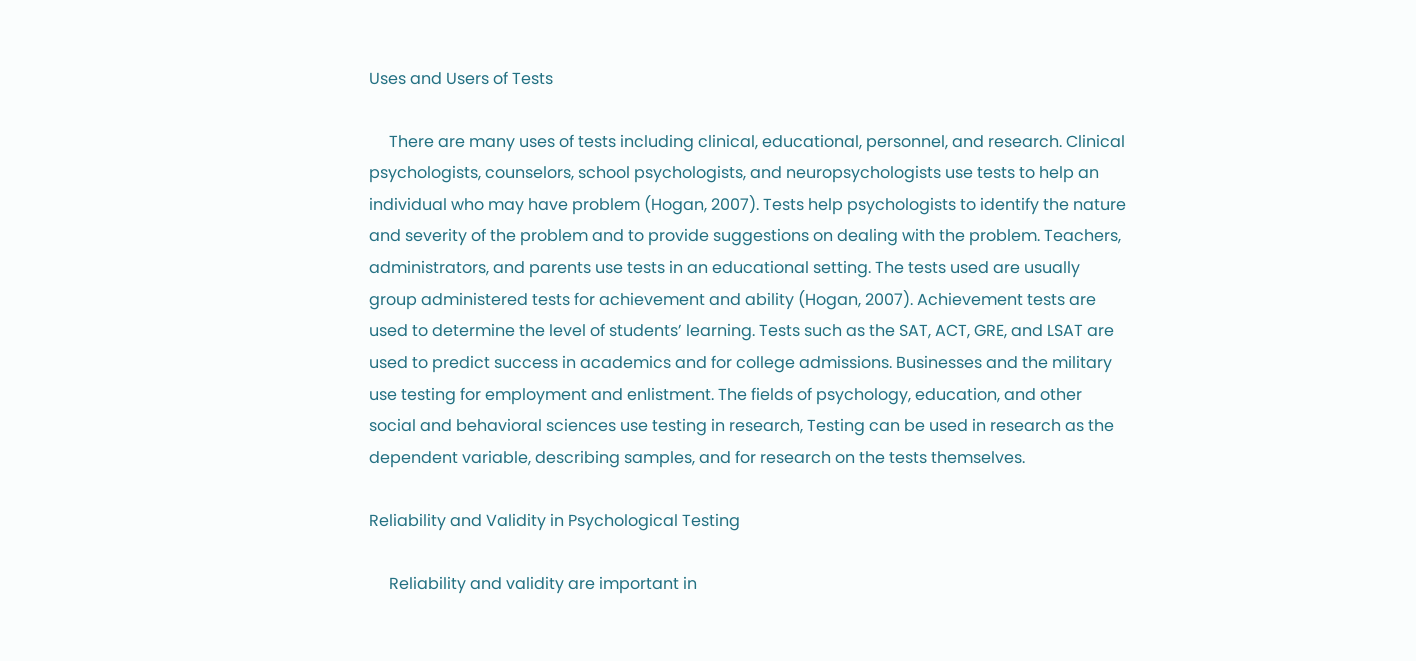Uses and Users of Tests

     There are many uses of tests including clinical, educational, personnel, and research. Clinical psychologists, counselors, school psychologists, and neuropsychologists use tests to help an individual who may have problem (Hogan, 2007). Tests help psychologists to identify the nature and severity of the problem and to provide suggestions on dealing with the problem. Teachers, administrators, and parents use tests in an educational setting. The tests used are usually group administered tests for achievement and ability (Hogan, 2007). Achievement tests are used to determine the level of students’ learning. Tests such as the SAT, ACT, GRE, and LSAT are used to predict success in academics and for college admissions. Businesses and the military use testing for employment and enlistment. The fields of psychology, education, and other social and behavioral sciences use testing in research, Testing can be used in research as the dependent variable, describing samples, and for research on the tests themselves.

Reliability and Validity in Psychological Testing

     Reliability and validity are important in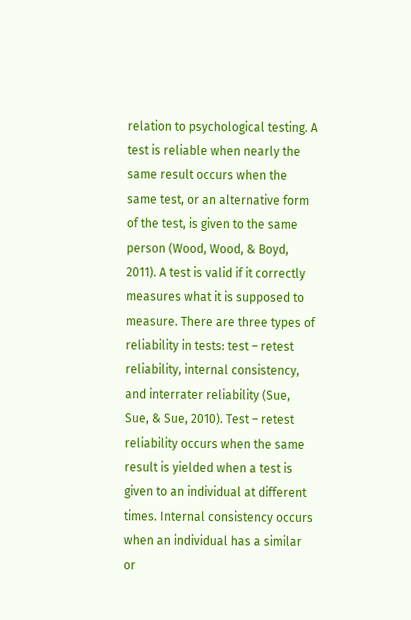relation to psychological testing. A test is reliable when nearly the same result occurs when the same test, or an alternative form of the test, is given to the same person (Wood, Wood, & Boyd, 2011). A test is valid if it correctly measures what it is supposed to measure. There are three types of reliability in tests: test – retest reliability, internal consistency, and interrater reliability (Sue, Sue, & Sue, 2010). Test – retest reliability occurs when the same result is yielded when a test is given to an individual at different times. Internal consistency occurs when an individual has a similar or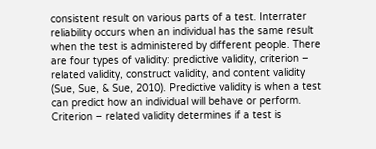consistent result on various parts of a test. Interrater reliability occurs when an individual has the same result when the test is administered by different people. There are four types of validity: predictive validity, criterion – related validity, construct validity, and content validity (Sue, Sue, & Sue, 2010). Predictive validity is when a test can predict how an individual will behave or perform. Criterion – related validity determines if a test is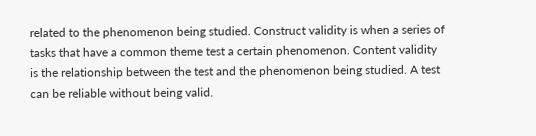related to the phenomenon being studied. Construct validity is when a series of tasks that have a common theme test a certain phenomenon. Content validity is the relationship between the test and the phenomenon being studied. A test can be reliable without being valid.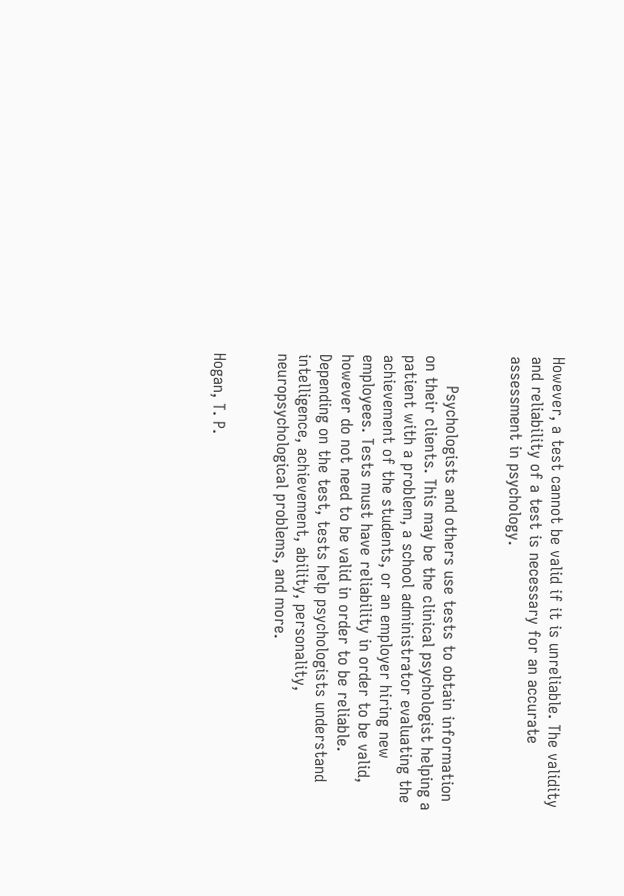However, a test cannot be valid if it is unreliable. The validity and reliability of a test is necessary for an accurate assessment in psychology.


      Psychologists and others use tests to obtain information on their clients. This may be the clinical psychologist helping a patient with a problem, a school administrator evaluating the achievement of the students, or an employer hiring new employees. Tests must have reliability in order to be valid, however do not need to be valid in order to be reliable. Depending on the test, tests help psychologists understand intelligence, achievement, ability, personality, neuropsychological problems, and more.


Hogan, T. P.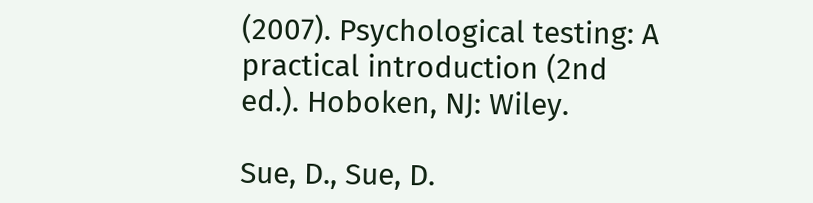(2007). Psychological testing: A practical introduction (2nd ed.). Hoboken, NJ: Wiley.

Sue, D., Sue, D.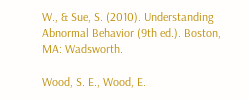W., & Sue, S. (2010). Understanding Abnormal Behavior (9th ed.). Boston, MA: Wadsworth.

Wood, S. E., Wood, E.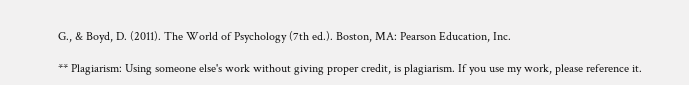G., & Boyd, D. (2011). The World of Psychology (7th ed.). Boston, MA: Pearson Education, Inc.

** Plagiarism: Using someone else's work without giving proper credit, is plagiarism. If you use my work, please reference it.